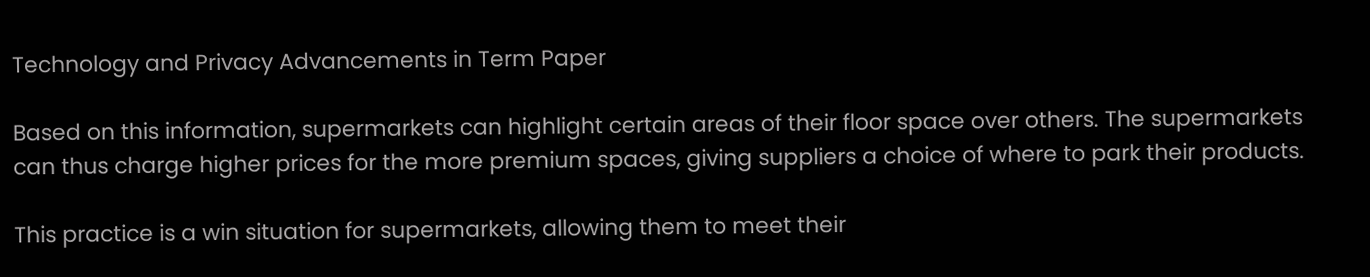Technology and Privacy Advancements in Term Paper

Based on this information, supermarkets can highlight certain areas of their floor space over others. The supermarkets can thus charge higher prices for the more premium spaces, giving suppliers a choice of where to park their products.

This practice is a win situation for supermarkets, allowing them to meet their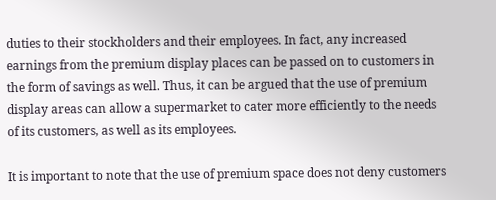duties to their stockholders and their employees. In fact, any increased earnings from the premium display places can be passed on to customers in the form of savings as well. Thus, it can be argued that the use of premium display areas can allow a supermarket to cater more efficiently to the needs of its customers, as well as its employees.

It is important to note that the use of premium space does not deny customers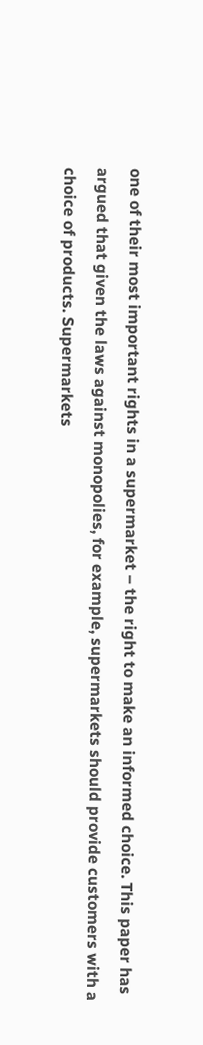one of their most important rights in a supermarket – the right to make an informed choice. This paper has argued that given the laws against monopolies, for example, supermarkets should provide customers with a choice of products. Supermarkets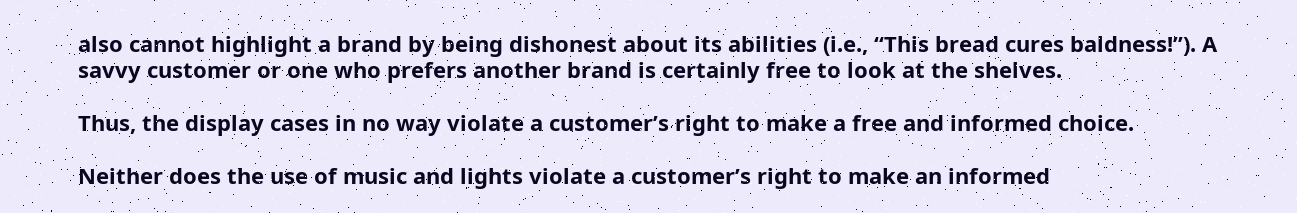also cannot highlight a brand by being dishonest about its abilities (i.e., “This bread cures baldness!”). A savvy customer or one who prefers another brand is certainly free to look at the shelves.

Thus, the display cases in no way violate a customer’s right to make a free and informed choice.

Neither does the use of music and lights violate a customer’s right to make an informed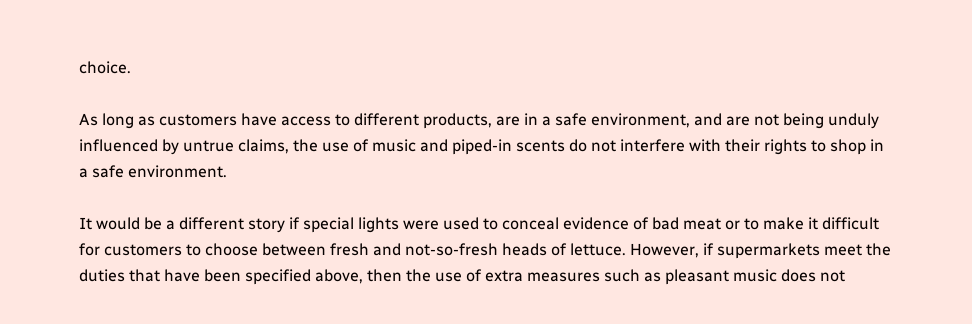choice.

As long as customers have access to different products, are in a safe environment, and are not being unduly influenced by untrue claims, the use of music and piped-in scents do not interfere with their rights to shop in a safe environment.

It would be a different story if special lights were used to conceal evidence of bad meat or to make it difficult for customers to choose between fresh and not-so-fresh heads of lettuce. However, if supermarkets meet the duties that have been specified above, then the use of extra measures such as pleasant music does not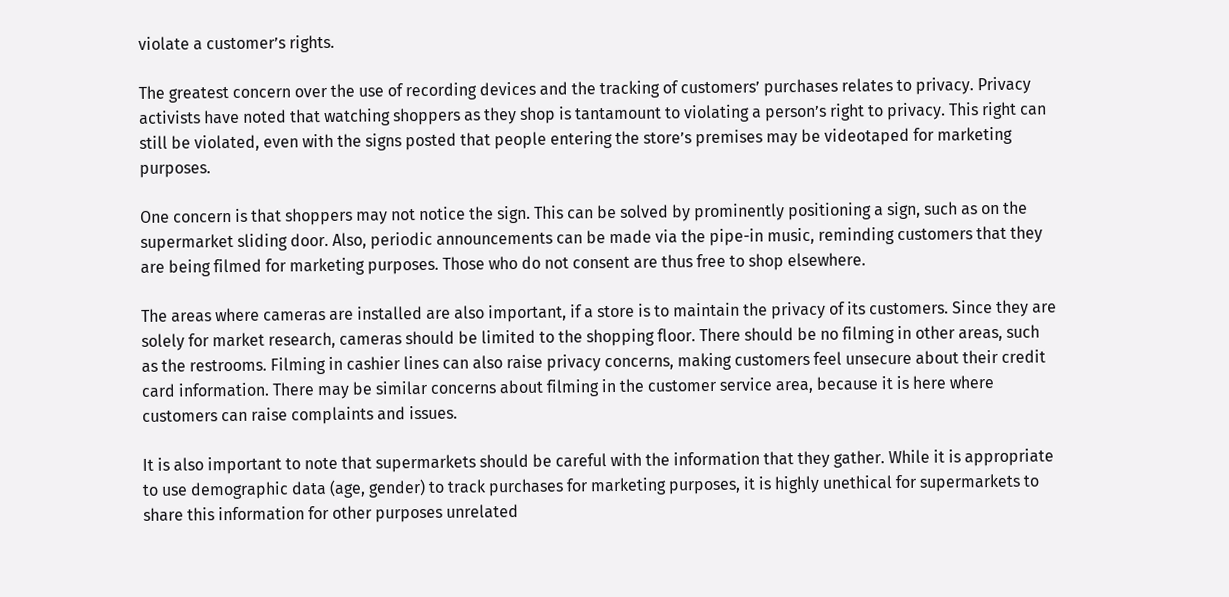violate a customer’s rights.

The greatest concern over the use of recording devices and the tracking of customers’ purchases relates to privacy. Privacy activists have noted that watching shoppers as they shop is tantamount to violating a person’s right to privacy. This right can still be violated, even with the signs posted that people entering the store’s premises may be videotaped for marketing purposes.

One concern is that shoppers may not notice the sign. This can be solved by prominently positioning a sign, such as on the supermarket sliding door. Also, periodic announcements can be made via the pipe-in music, reminding customers that they are being filmed for marketing purposes. Those who do not consent are thus free to shop elsewhere.

The areas where cameras are installed are also important, if a store is to maintain the privacy of its customers. Since they are solely for market research, cameras should be limited to the shopping floor. There should be no filming in other areas, such as the restrooms. Filming in cashier lines can also raise privacy concerns, making customers feel unsecure about their credit card information. There may be similar concerns about filming in the customer service area, because it is here where customers can raise complaints and issues.

It is also important to note that supermarkets should be careful with the information that they gather. While it is appropriate to use demographic data (age, gender) to track purchases for marketing purposes, it is highly unethical for supermarkets to share this information for other purposes unrelated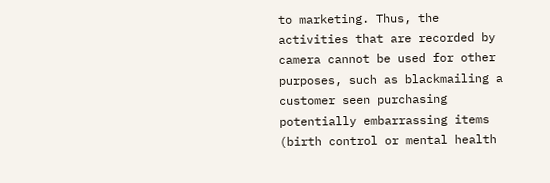to marketing. Thus, the activities that are recorded by camera cannot be used for other purposes, such as blackmailing a customer seen purchasing potentially embarrassing items (birth control or mental health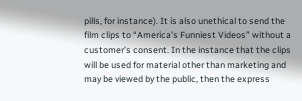pills, for instance). It is also unethical to send the film clips to “America’s Funniest Videos” without a customer’s consent. In the instance that the clips will be used for material other than marketing and may be viewed by the public, then the express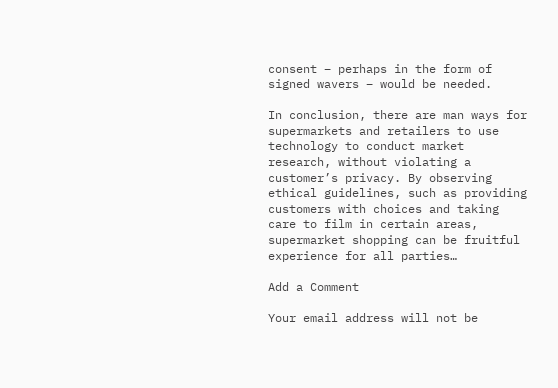consent – perhaps in the form of signed wavers – would be needed.

In conclusion, there are man ways for supermarkets and retailers to use technology to conduct market research, without violating a customer’s privacy. By observing ethical guidelines, such as providing customers with choices and taking care to film in certain areas, supermarket shopping can be fruitful experience for all parties…

Add a Comment

Your email address will not be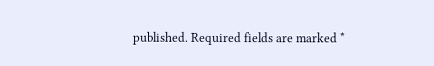published. Required fields are marked *